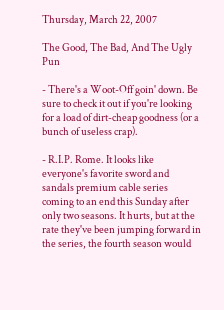Thursday, March 22, 2007

The Good, The Bad, And The Ugly Pun

- There's a Woot-Off goin' down. Be sure to check it out if you're looking for a load of dirt-cheap goodness (or a bunch of useless crap).

- R.I.P. Rome. It looks like everyone's favorite sword and sandals premium cable series coming to an end this Sunday after only two seasons. It hurts, but at the rate they've been jumping forward in the series, the fourth season would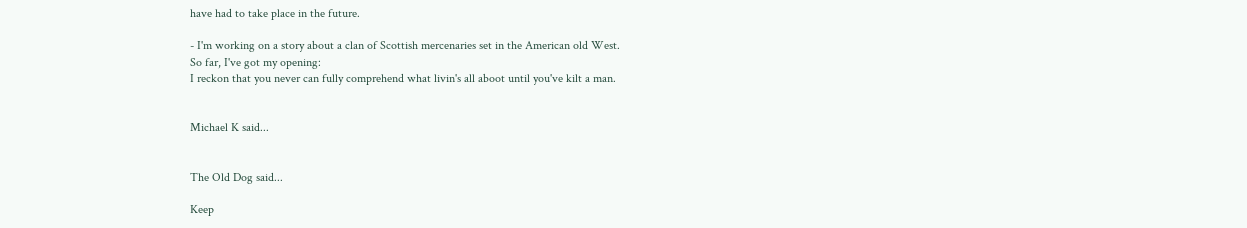have had to take place in the future.

- I'm working on a story about a clan of Scottish mercenaries set in the American old West.
So far, I've got my opening:
I reckon that you never can fully comprehend what livin's all aboot until you've kilt a man.


Michael K said...


The Old Dog said...

Keep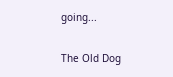going...

The Old Dog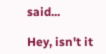said...

Hey, isn't it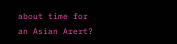about time for an Asian Arert?